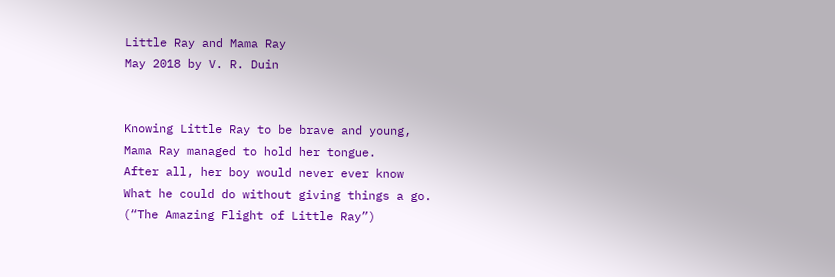Little Ray and Mama Ray
May 2018 by V. R. Duin


Knowing Little Ray to be brave and young,
Mama Ray managed to hold her tongue.
After all, her boy would never ever know
What he could do without giving things a go.
(“The Amazing Flight of Little Ray”)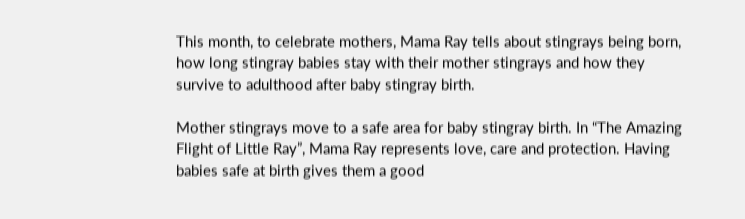This month, to celebrate mothers, Mama Ray tells about stingrays being born, how long stingray babies stay with their mother stingrays and how they survive to adulthood after baby stingray birth.

Mother stingrays move to a safe area for baby stingray birth. In “The Amazing Flight of Little Ray”, Mama Ray represents love, care and protection. Having babies safe at birth gives them a good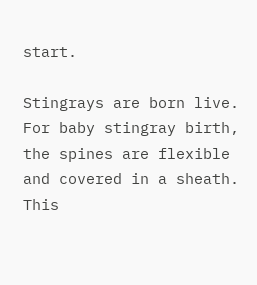start.

Stingrays are born live. For baby stingray birth, the spines are flexible and covered in a sheath. This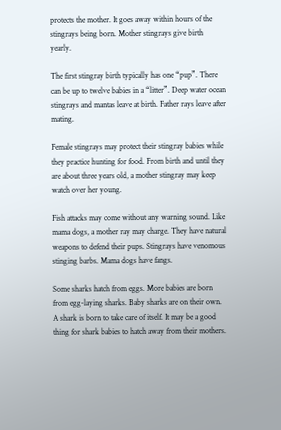protects the mother. It goes away within hours of the stingrays being born. Mother stingrays give birth yearly.

The first stingray birth typically has one “pup”. There can be up to twelve babies in a “litter”. Deep water ocean stingrays and mantas leave at birth. Father rays leave after mating.

Female stingrays may protect their stingray babies while they practice hunting for food. From birth and until they are about three years old, a mother stingray may keep watch over her young.

Fish attacks may come without any warning sound. Like mama dogs, a mother ray may charge. They have natural weapons to defend their pups. Stingrays have venomous stinging barbs. Mama dogs have fangs.

Some sharks hatch from eggs. More babies are born from egg-laying sharks. Baby sharks are on their own. A shark is born to take care of itself. It may be a good thing for shark babies to hatch away from their mothers.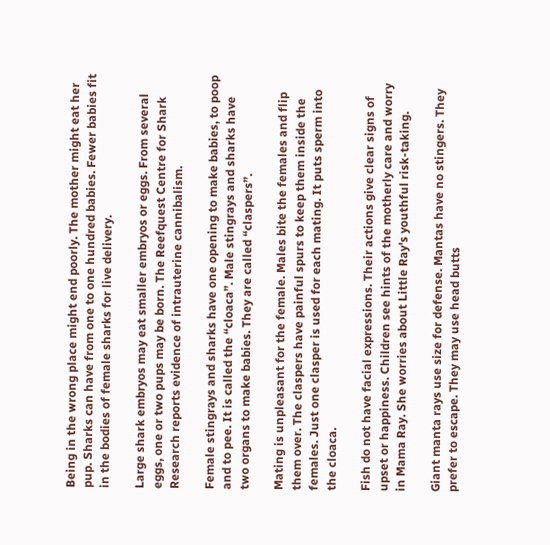Being in the wrong place might end poorly. The mother might eat her pup. Sharks can have from one to one hundred babies. Fewer babies fit in the bodies of female sharks for live delivery.

Large shark embryos may eat smaller embryos or eggs. From several eggs, one or two pups may be born. The Reefquest Centre for Shark Research reports evidence of intrauterine cannibalism.

Female stingrays and sharks have one opening to make babies, to poop and to pee. It is called the “cloaca”. Male stingrays and sharks have two organs to make babies. They are called “claspers”.

Mating is unpleasant for the female. Males bite the females and flip them over. The claspers have painful spurs to keep them inside the females. Just one clasper is used for each mating. It puts sperm into the cloaca.

Fish do not have facial expressions. Their actions give clear signs of upset or happiness. Children see hints of the motherly care and worry in Mama Ray. She worries about Little Ray's youthful risk-taking.

Giant manta rays use size for defense. Mantas have no stingers. They prefer to escape. They may use head butts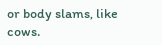or body slams, like cows.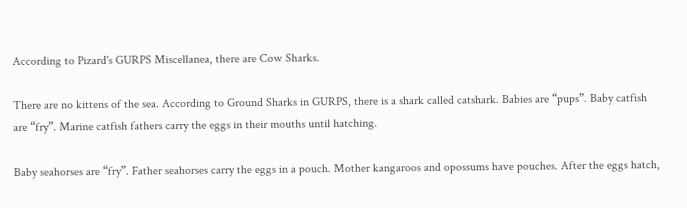According to Pizard's GURPS Miscellanea, there are Cow Sharks.

There are no kittens of the sea. According to Ground Sharks in GURPS, there is a shark called catshark. Babies are “pups”. Baby catfish are “fry”. Marine catfish fathers carry the eggs in their mouths until hatching.

Baby seahorses are “fry”. Father seahorses carry the eggs in a pouch. Mother kangaroos and opossums have pouches. After the eggs hatch,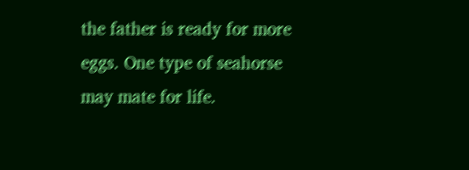the father is ready for more eggs. One type of seahorse may mate for life.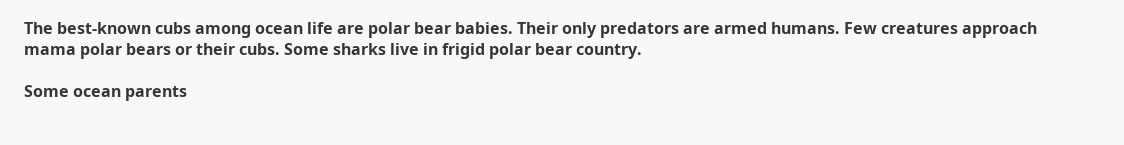The best-known cubs among ocean life are polar bear babies. Their only predators are armed humans. Few creatures approach mama polar bears or their cubs. Some sharks live in frigid polar bear country.

Some ocean parents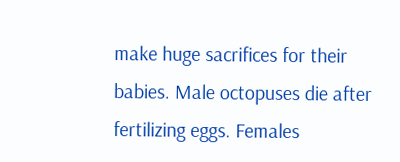make huge sacrifices for their babies. Male octopuses die after fertilizing eggs. Females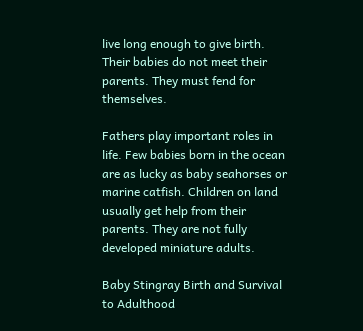live long enough to give birth. Their babies do not meet their parents. They must fend for themselves.

Fathers play important roles in life. Few babies born in the ocean are as lucky as baby seahorses or marine catfish. Children on land usually get help from their parents. They are not fully developed miniature adults.

Baby Stingray Birth and Survival to Adulthood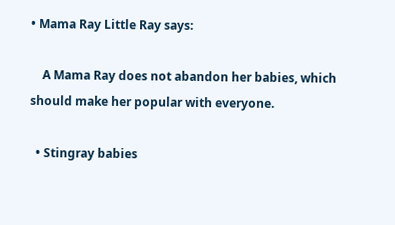• Mama Ray Little Ray says:

    A Mama Ray does not abandon her babies, which should make her popular with everyone.

  • Stingray babies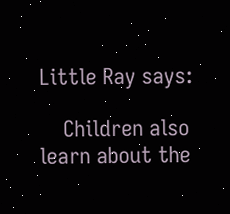Little Ray says:

    Children also learn about the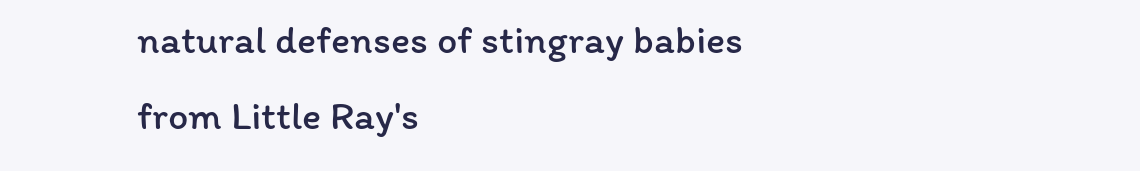natural defenses of stingray babies from Little Ray's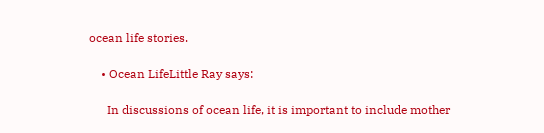ocean life stories.

    • Ocean LifeLittle Ray says:

      In discussions of ocean life, it is important to include mother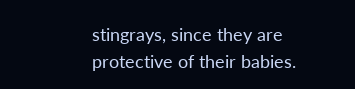stingrays, since they are protective of their babies.